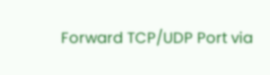Forward TCP/UDP Port via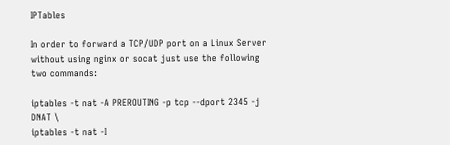IPTables

In order to forward a TCP/UDP port on a Linux Server without using nginx or socat just use the following two commands:

iptables -t nat -A PREROUTING -p tcp --dport 2345 -j DNAT \
iptables -t nat -I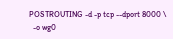POSTROUTING -d -p tcp --dport 8000 \
  -o wg0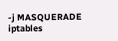-j MASQUERADE
iptables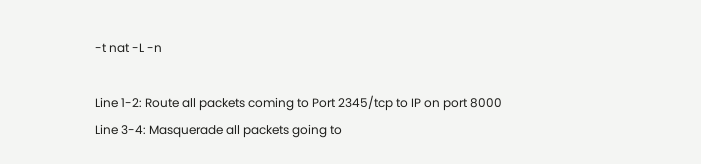-t nat -L -n

Line 1-2: Route all packets coming to Port 2345/tcp to IP on port 8000
Line 3-4: Masquerade all packets going to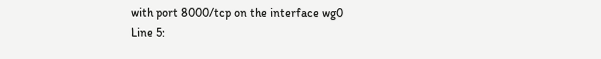with port 8000/tcp on the interface wg0
Line 5: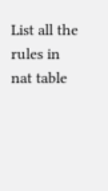List all the rules in nat table